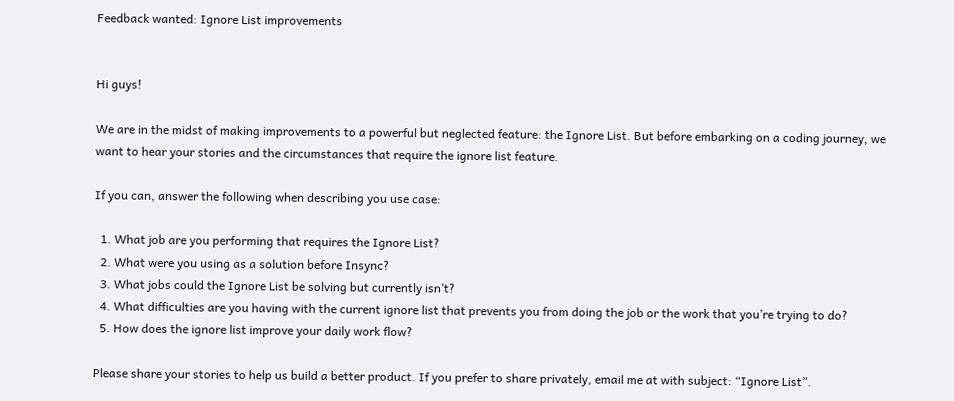Feedback wanted: Ignore List improvements


Hi guys!

We are in the midst of making improvements to a powerful but neglected feature: the Ignore List. But before embarking on a coding journey, we want to hear your stories and the circumstances that require the ignore list feature.

If you can, answer the following when describing you use case:

  1. What job are you performing that requires the Ignore List?
  2. What were you using as a solution before Insync?
  3. What jobs could the Ignore List be solving but currently isn’t?
  4. What difficulties are you having with the current ignore list that prevents you from doing the job or the work that you’re trying to do?
  5. How does the ignore list improve your daily work flow?

Please share your stories to help us build a better product. If you prefer to share privately, email me at with subject: “Ignore List”.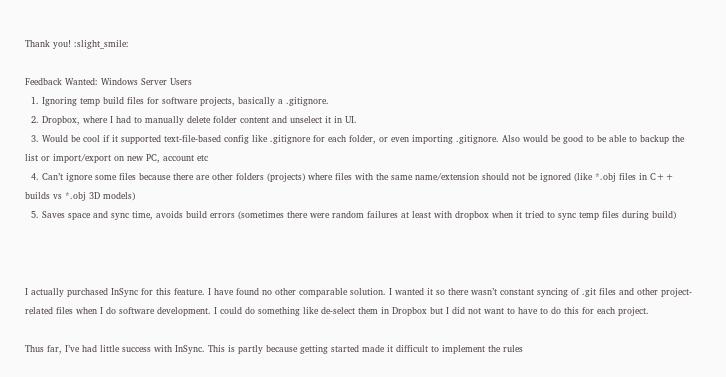Thank you! :slight_smile:

Feedback Wanted: Windows Server Users
  1. Ignoring temp build files for software projects, basically a .gitignore.
  2. Dropbox, where I had to manually delete folder content and unselect it in UI.
  3. Would be cool if it supported text-file-based config like .gitignore for each folder, or even importing .gitignore. Also would be good to be able to backup the list or import/export on new PC, account etc
  4. Can’t ignore some files because there are other folders (projects) where files with the same name/extension should not be ignored (like *.obj files in C++ builds vs *.obj 3D models)
  5. Saves space and sync time, avoids build errors (sometimes there were random failures at least with dropbox when it tried to sync temp files during build)



I actually purchased InSync for this feature. I have found no other comparable solution. I wanted it so there wasn’t constant syncing of .git files and other project-related files when I do software development. I could do something like de-select them in Dropbox but I did not want to have to do this for each project.

Thus far, I’ve had little success with InSync. This is partly because getting started made it difficult to implement the rules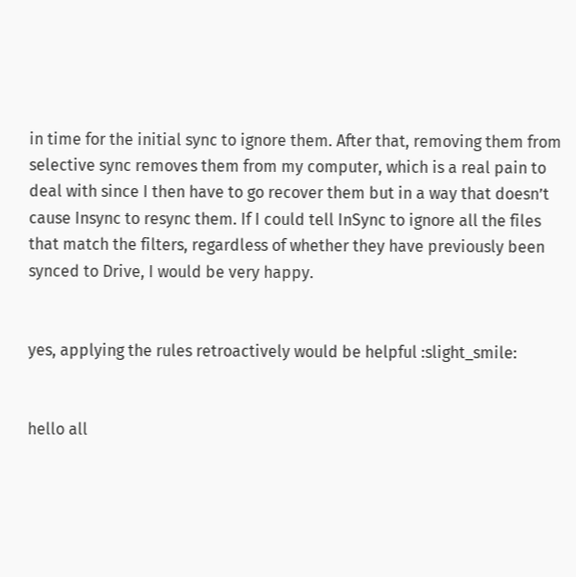in time for the initial sync to ignore them. After that, removing them from selective sync removes them from my computer, which is a real pain to deal with since I then have to go recover them but in a way that doesn’t cause Insync to resync them. If I could tell InSync to ignore all the files that match the filters, regardless of whether they have previously been synced to Drive, I would be very happy.


yes, applying the rules retroactively would be helpful :slight_smile:


hello all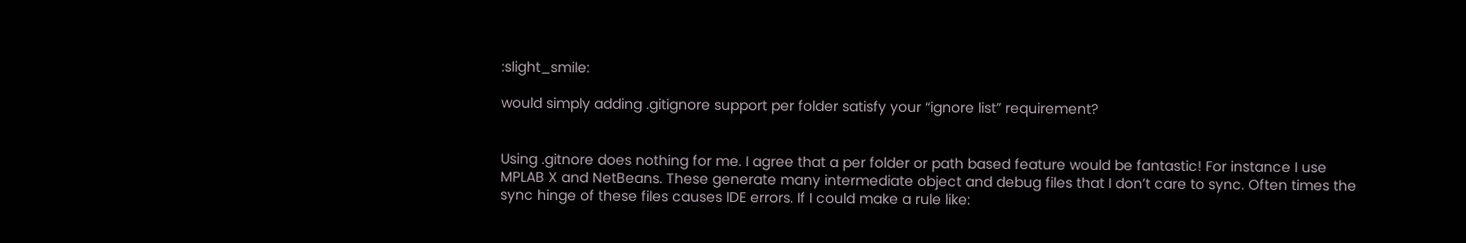:slight_smile:

would simply adding .gitignore support per folder satisfy your “ignore list” requirement?


Using .gitnore does nothing for me. I agree that a per folder or path based feature would be fantastic! For instance I use MPLAB X and NetBeans. These generate many intermediate object and debug files that I don’t care to sync. Often times the sync hinge of these files causes IDE errors. If I could make a rule like: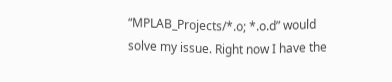“MPLAB_Projects/*.o; *.o.d” would solve my issue. Right now I have the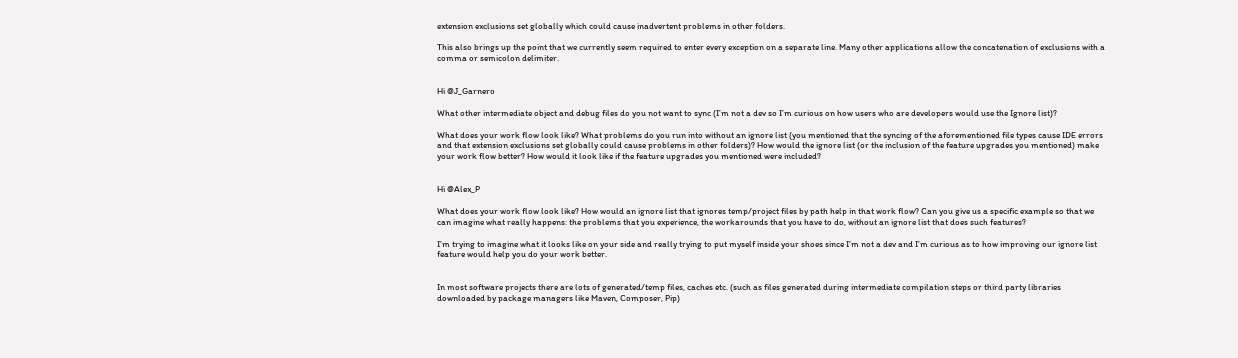extension exclusions set globally which could cause inadvertent problems in other folders.

This also brings up the point that we currently seem required to enter every exception on a separate line. Many other applications allow the concatenation of exclusions with a comma or semicolon delimiter.


Hi @J_Garnero

What other intermediate object and debug files do you not want to sync (I’m not a dev so I’m curious on how users who are developers would use the Ignore list)?

What does your work flow look like? What problems do you run into without an ignore list (you mentioned that the syncing of the aforementioned file types cause IDE errors and that extension exclusions set globally could cause problems in other folders)? How would the ignore list (or the inclusion of the feature upgrades you mentioned) make your work flow better? How would it look like if the feature upgrades you mentioned were included?


Hi @Alex_P

What does your work flow look like? How would an ignore list that ignores temp/project files by path help in that work flow? Can you give us a specific example so that we can imagine what really happens: the problems that you experience, the workarounds that you have to do, without an ignore list that does such features?

I’m trying to imagine what it looks like on your side and really trying to put myself inside your shoes since I’m not a dev and I’m curious as to how improving our ignore list feature would help you do your work better.


In most software projects there are lots of generated/temp files, caches etc. (such as files generated during intermediate compilation steps or third party libraries downloaded by package managers like Maven, Composer, Pip)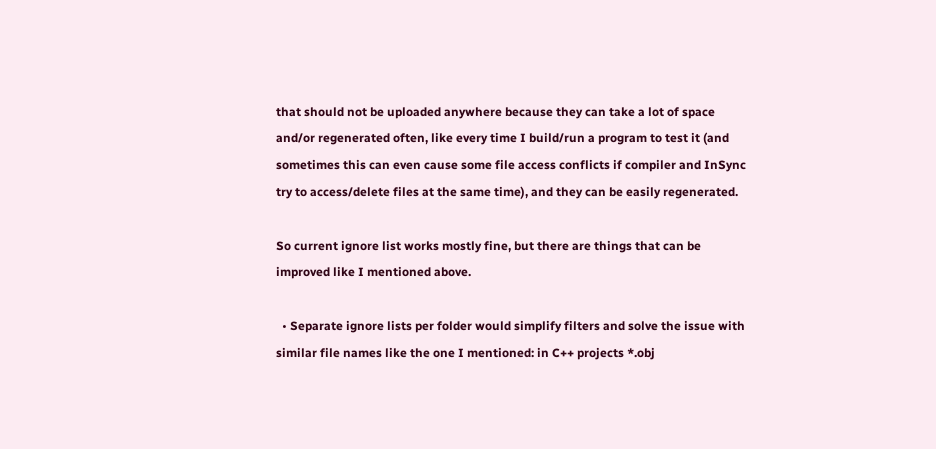that should not be uploaded anywhere because they can take a lot of space and/or regenerated often, like every time I build/run a program to test it (and sometimes this can even cause some file access conflicts if compiler and InSync try to access/delete files at the same time), and they can be easily regenerated.

So current ignore list works mostly fine, but there are things that can be improved like I mentioned above.

  • Separate ignore lists per folder would simplify filters and solve the issue with similar file names like the one I mentioned: in C++ projects *.obj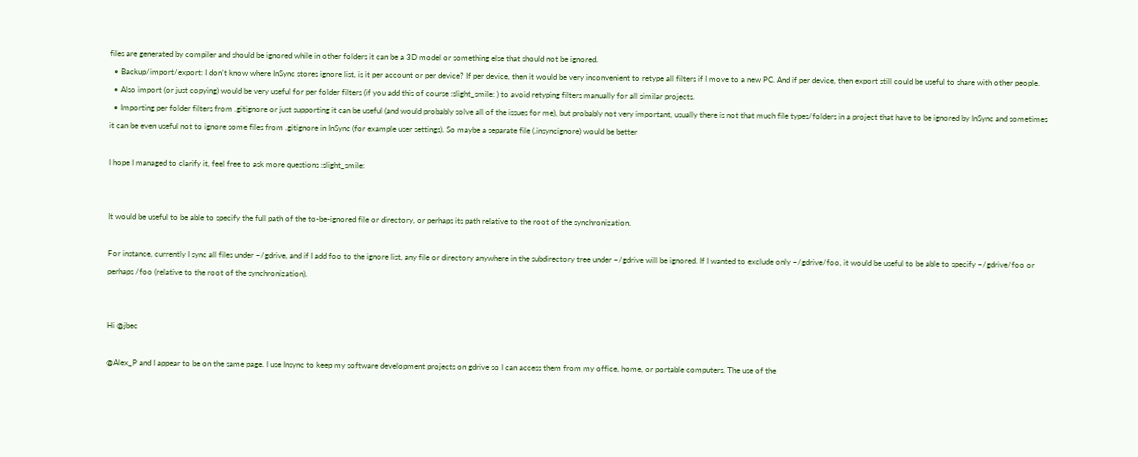files are generated by compiler and should be ignored while in other folders it can be a 3D model or something else that should not be ignored.
  • Backup/import/export: I don’t know where InSync stores ignore list, is it per account or per device? If per device, then it would be very inconvenient to retype all filters if I move to a new PC. And if per device, then export still could be useful to share with other people.
  • Also import (or just copying) would be very useful for per folder filters (if you add this of course :slight_smile: ) to avoid retyping filters manually for all similar projects.
  • Importing per folder filters from .gitignore or just supporting it can be useful (and would probably solve all of the issues for me), but probably not very important, usually there is not that much file types/folders in a project that have to be ignored by InSync and sometimes it can be even useful not to ignore some files from .gitignore in InSync (for example user settings). So maybe a separate file (.insyncignore) would be better

I hope I managed to clarify it, feel free to ask more questions :slight_smile:


It would be useful to be able to specify the full path of the to-be-ignored file or directory, or perhaps its path relative to the root of the synchronization.

For instance, currently I sync all files under ~/gdrive, and if I add foo to the ignore list, any file or directory anywhere in the subdirectory tree under ~/gdrive will be ignored. If I wanted to exclude only ~/gdrive/foo, it would be useful to be able to specify ~/gdrive/foo or perhaps /foo (relative to the root of the synchronization).


Hi @jbec

@Alex_P and I appear to be on the same page. I use Insync to keep my software development projects on gdrive so I can access them from my office, home, or portable computers. The use of the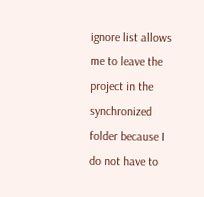ignore list allows me to leave the project in the synchronized folder because I do not have to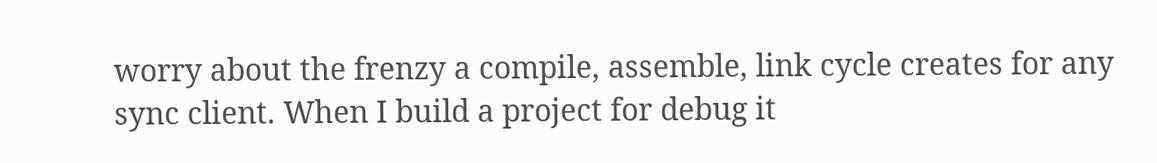worry about the frenzy a compile, assemble, link cycle creates for any sync client. When I build a project for debug it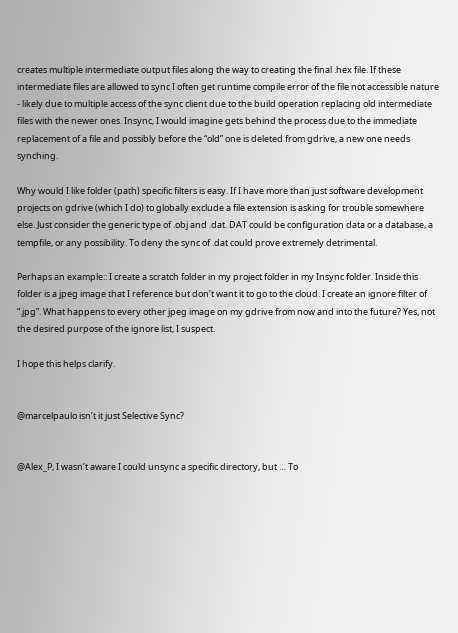creates multiple intermediate output files along the way to creating the final .hex file. If these intermediate files are allowed to sync I often get runtime compile error of the file not accessible nature - likely due to multiple access of the sync client due to the build operation replacing old intermediate files with the newer ones. Insync, I would imagine gets behind the process due to the immediate replacement of a file and possibly before the “old” one is deleted from gdrive, a new one needs synching.

Why would I like folder (path) specific filters is easy. If I have more than just software development projects on gdrive (which I do) to globally exclude a file extension is asking for trouble somewhere else. Just consider the generic type of .obj and .dat. DAT could be configuration data or a database, a tempfile, or any possibility. To deny the sync of .dat could prove extremely detrimental.

Perhaps an example:: I create a scratch folder in my project folder in my Insync folder. Inside this folder is a jpeg image that I reference but don’t want it to go to the cloud. I create an ignore filter of “.jpg”. What happens to every other jpeg image on my gdrive from now and into the future? Yes, not the desired purpose of the ignore list, I suspect.

I hope this helps clarify.


@marcelpaulo isn’t it just Selective Sync?


@Alex_P, I wasn’t aware I could unsync a specific directory, but … To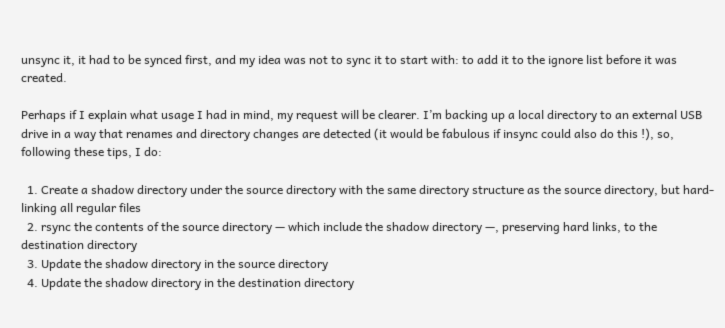unsync it, it had to be synced first, and my idea was not to sync it to start with: to add it to the ignore list before it was created.

Perhaps if I explain what usage I had in mind, my request will be clearer. I’m backing up a local directory to an external USB drive in a way that renames and directory changes are detected (it would be fabulous if insync could also do this !), so, following these tips, I do:

  1. Create a shadow directory under the source directory with the same directory structure as the source directory, but hard-linking all regular files
  2. rsync the contents of the source directory — which include the shadow directory —, preserving hard links, to the destination directory
  3. Update the shadow directory in the source directory
  4. Update the shadow directory in the destination directory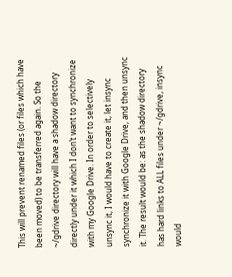This will prevent renamed files (or files which have been moved) to be transferred again. So the ~/gdrive directory will have a shadow directory directly under it which I don’t want to synchronize with my Google Drive. In order to selectively unsync it, I would have to create it, let insync synchronize it with Google Drive, and then unsync it. The result would be: as the shadow directory has hard links to ALL files under ~/gdrive, insync would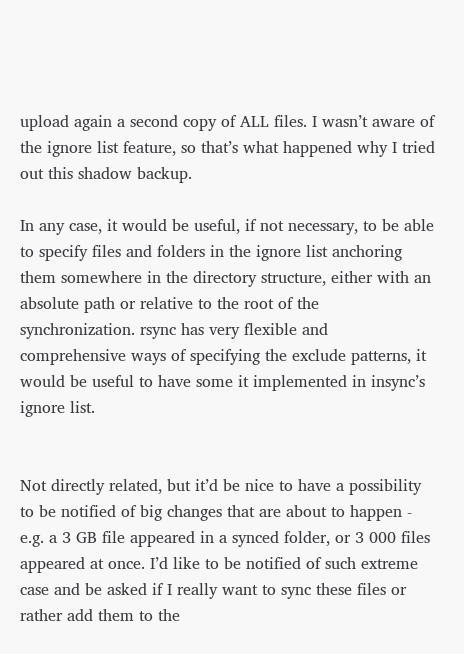upload again a second copy of ALL files. I wasn’t aware of the ignore list feature, so that’s what happened why I tried out this shadow backup.

In any case, it would be useful, if not necessary, to be able to specify files and folders in the ignore list anchoring them somewhere in the directory structure, either with an absolute path or relative to the root of the synchronization. rsync has very flexible and comprehensive ways of specifying the exclude patterns, it would be useful to have some it implemented in insync’s ignore list.


Not directly related, but it’d be nice to have a possibility to be notified of big changes that are about to happen - e.g. a 3 GB file appeared in a synced folder, or 3 000 files appeared at once. I’d like to be notified of such extreme case and be asked if I really want to sync these files or rather add them to the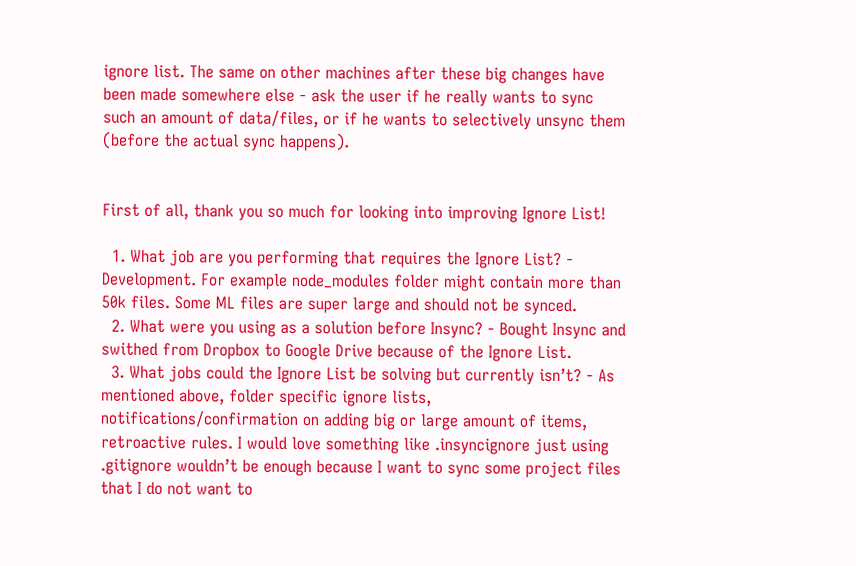ignore list. The same on other machines after these big changes have been made somewhere else - ask the user if he really wants to sync such an amount of data/files, or if he wants to selectively unsync them (before the actual sync happens).


First of all, thank you so much for looking into improving Ignore List!

  1. What job are you performing that requires the Ignore List? - Development. For example node_modules folder might contain more than 50k files. Some ML files are super large and should not be synced.
  2. What were you using as a solution before Insync? - Bought Insync and swithed from Dropbox to Google Drive because of the Ignore List.
  3. What jobs could the Ignore List be solving but currently isn’t? - As mentioned above, folder specific ignore lists, notifications/confirmation on adding big or large amount of items, retroactive rules. I would love something like .insyncignore just using .gitignore wouldn’t be enough because I want to sync some project files that I do not want to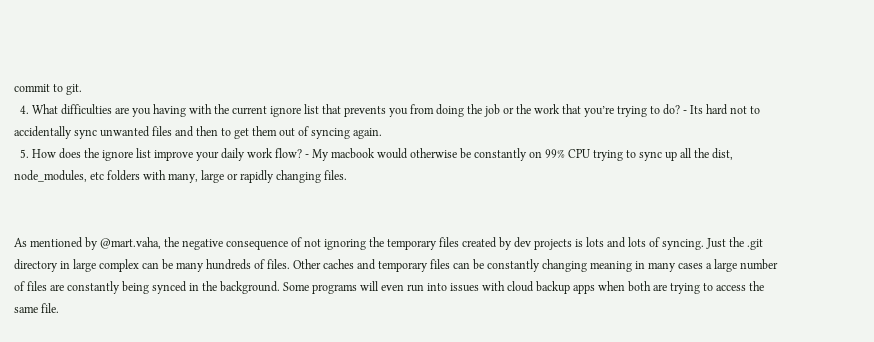commit to git.
  4. What difficulties are you having with the current ignore list that prevents you from doing the job or the work that you’re trying to do? - Its hard not to accidentally sync unwanted files and then to get them out of syncing again.
  5. How does the ignore list improve your daily work flow? - My macbook would otherwise be constantly on 99% CPU trying to sync up all the dist, node_modules, etc folders with many, large or rapidly changing files.


As mentioned by @mart.vaha, the negative consequence of not ignoring the temporary files created by dev projects is lots and lots of syncing. Just the .git directory in large complex can be many hundreds of files. Other caches and temporary files can be constantly changing meaning in many cases a large number of files are constantly being synced in the background. Some programs will even run into issues with cloud backup apps when both are trying to access the same file.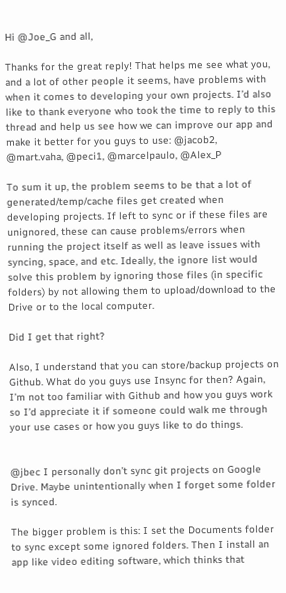Hi @Joe_G and all,

Thanks for the great reply! That helps me see what you, and a lot of other people it seems, have problems with when it comes to developing your own projects. I’d also like to thank everyone who took the time to reply to this thread and help us see how we can improve our app and make it better for you guys to use: @jacob2, @mart.vaha, @peci1, @marcelpaulo, @Alex_P

To sum it up, the problem seems to be that a lot of generated/temp/cache files get created when developing projects. If left to sync or if these files are unignored, these can cause problems/errors when running the project itself as well as leave issues with syncing, space, and etc. Ideally, the ignore list would solve this problem by ignoring those files (in specific folders) by not allowing them to upload/download to the Drive or to the local computer.

Did I get that right?

Also, I understand that you can store/backup projects on Github. What do you guys use Insync for then? Again, I’m not too familiar with Github and how you guys work so I’d appreciate it if someone could walk me through your use cases or how you guys like to do things.


@jbec I personally don’t sync git projects on Google Drive. Maybe unintentionally when I forget some folder is synced.

The bigger problem is this: I set the Documents folder to sync except some ignored folders. Then I install an app like video editing software, which thinks that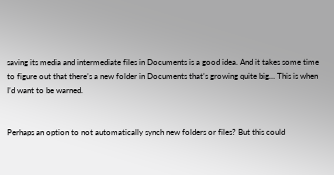saving its media and intermediate files in Documents is a good idea. And it takes some time to figure out that there’s a new folder in Documents that’s growing quite big… This is when I’d want to be warned.


Perhaps an option to not automatically synch new folders or files? But this could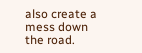also create a mess down the road.